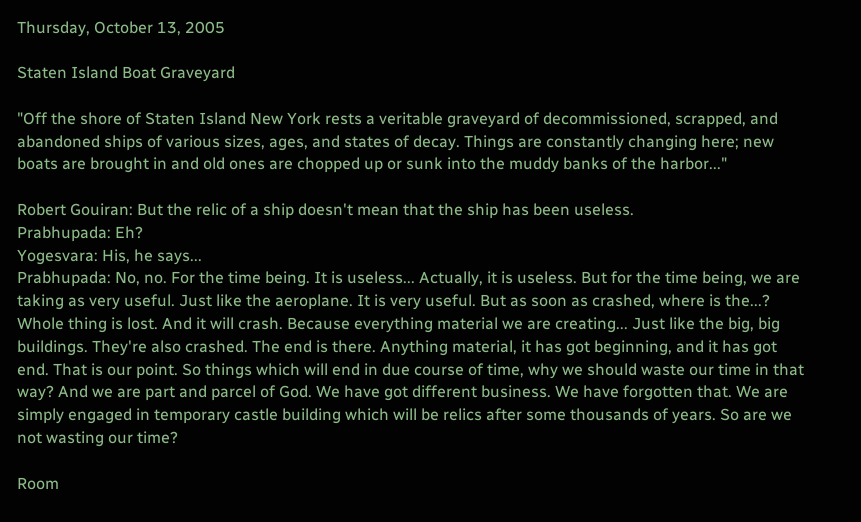Thursday, October 13, 2005

Staten Island Boat Graveyard

"Off the shore of Staten Island New York rests a veritable graveyard of decommissioned, scrapped, and abandoned ships of various sizes, ages, and states of decay. Things are constantly changing here; new boats are brought in and old ones are chopped up or sunk into the muddy banks of the harbor..."

Robert Gouiran: But the relic of a ship doesn't mean that the ship has been useless.
Prabhupada: Eh?
Yogesvara: His, he says...
Prabhupada: No, no. For the time being. It is useless... Actually, it is useless. But for the time being, we are taking as very useful. Just like the aeroplane. It is very useful. But as soon as crashed, where is the...? Whole thing is lost. And it will crash. Because everything material we are creating... Just like the big, big buildings. They're also crashed. The end is there. Anything material, it has got beginning, and it has got end. That is our point. So things which will end in due course of time, why we should waste our time in that way? And we are part and parcel of God. We have got different business. We have forgotten that. We are simply engaged in temporary castle building which will be relics after some thousands of years. So are we not wasting our time?

Room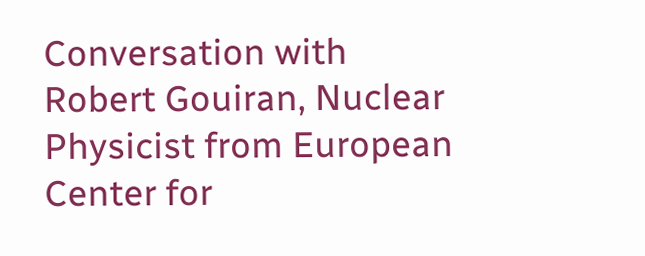Conversation with Robert Gouiran, Nuclear Physicist from European Center for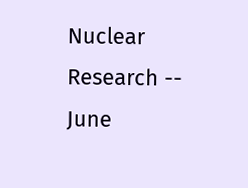Nuclear Research -- June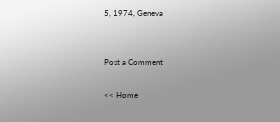5, 1974, Geneva


Post a Comment

<< Home